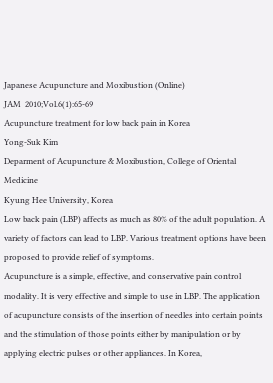Japanese Acupuncture and Moxibustion (Online)
JAM  2010;Vol.6(1):65-69
Acupuncture treatment for low back pain in Korea
Yong-Suk Kim
Deparment of Acupuncture & Moxibustion, College of Oriental Medicine
Kyung Hee University, Korea
Low back pain (LBP) affects as much as 80% of the adult population. A variety of factors can lead to LBP. Various treatment options have been proposed to provide relief of symptoms.
Acupuncture is a simple, effective, and conservative pain control modality. It is very effective and simple to use in LBP. The application of acupuncture consists of the insertion of needles into certain points and the stimulation of those points either by manipulation or by applying electric pulses or other appliances. In Korea,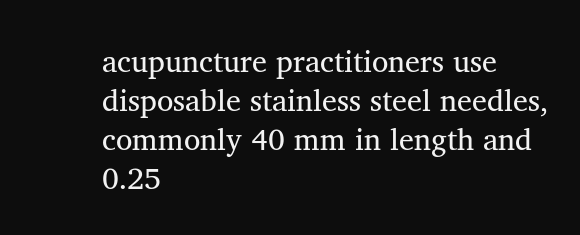acupuncture practitioners use disposable stainless steel needles, commonly 40 mm in length and 0.25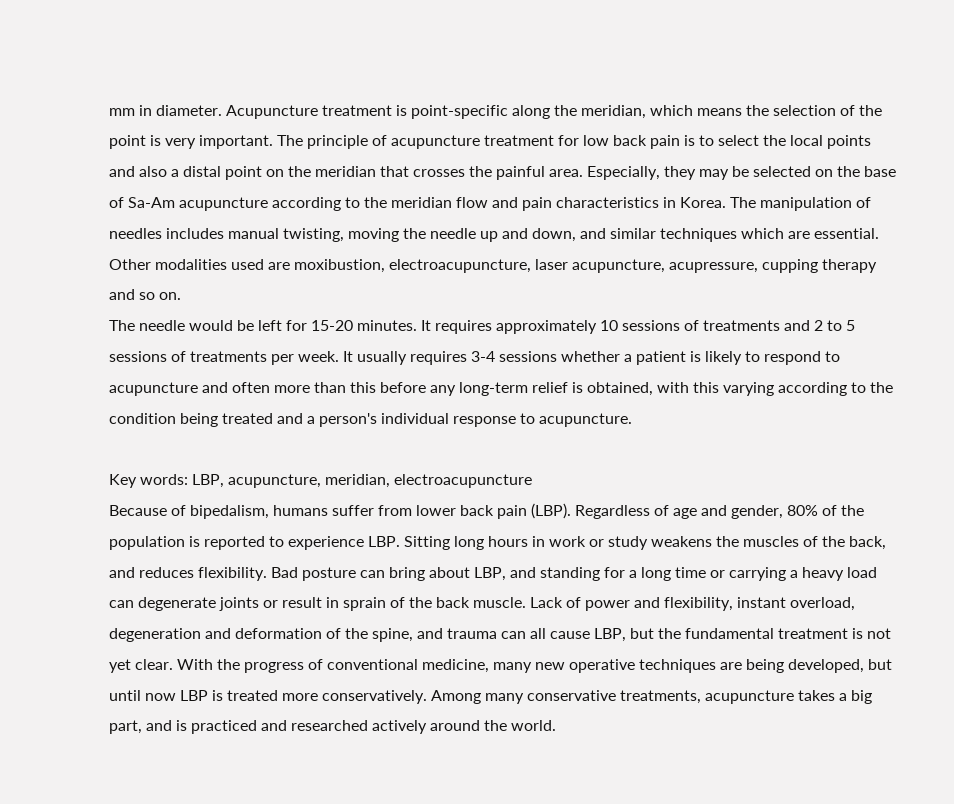mm in diameter. Acupuncture treatment is point-specific along the meridian, which means the selection of the point is very important. The principle of acupuncture treatment for low back pain is to select the local points and also a distal point on the meridian that crosses the painful area. Especially, they may be selected on the base of Sa-Am acupuncture according to the meridian flow and pain characteristics in Korea. The manipulation of needles includes manual twisting, moving the needle up and down, and similar techniques which are essential. Other modalities used are moxibustion, electroacupuncture, laser acupuncture, acupressure, cupping therapy and so on.
The needle would be left for 15-20 minutes. It requires approximately 10 sessions of treatments and 2 to 5 sessions of treatments per week. It usually requires 3-4 sessions whether a patient is likely to respond to acupuncture and often more than this before any long-term relief is obtained, with this varying according to the condition being treated and a person's individual response to acupuncture.

Key words: LBP, acupuncture, meridian, electroacupuncture
Because of bipedalism, humans suffer from lower back pain (LBP). Regardless of age and gender, 80% of the population is reported to experience LBP. Sitting long hours in work or study weakens the muscles of the back, and reduces flexibility. Bad posture can bring about LBP, and standing for a long time or carrying a heavy load can degenerate joints or result in sprain of the back muscle. Lack of power and flexibility, instant overload, degeneration and deformation of the spine, and trauma can all cause LBP, but the fundamental treatment is not yet clear. With the progress of conventional medicine, many new operative techniques are being developed, but until now LBP is treated more conservatively. Among many conservative treatments, acupuncture takes a big part, and is practiced and researched actively around the world.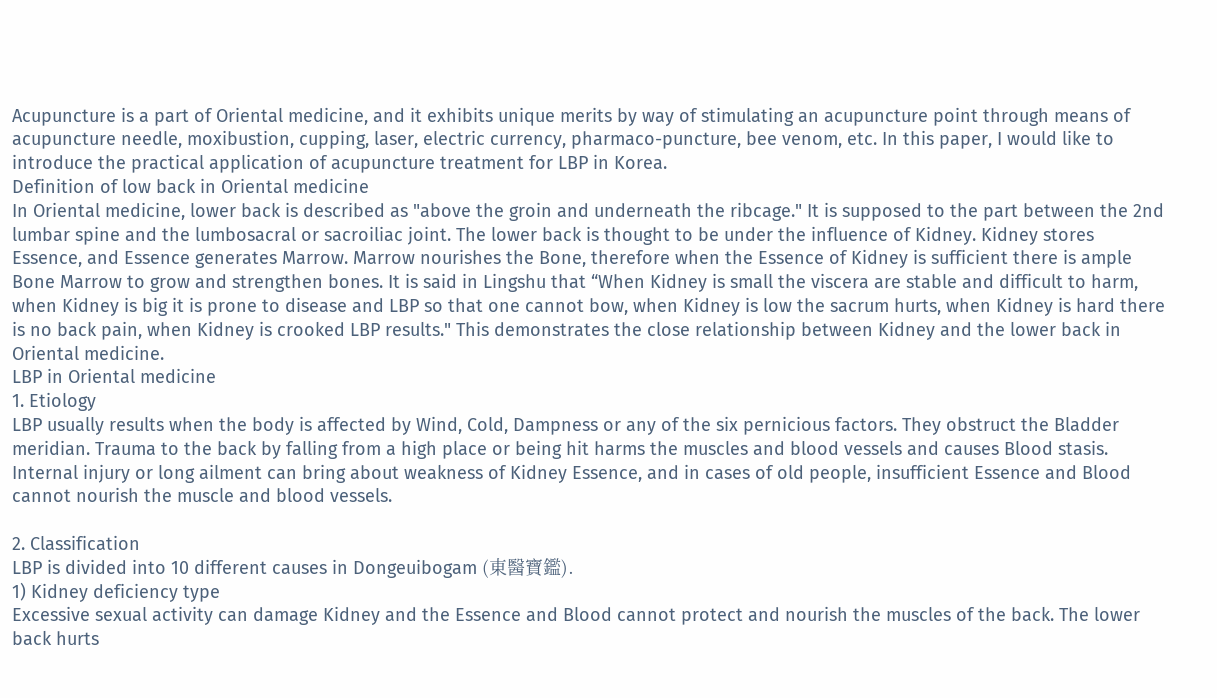Acupuncture is a part of Oriental medicine, and it exhibits unique merits by way of stimulating an acupuncture point through means of acupuncture needle, moxibustion, cupping, laser, electric currency, pharmaco-puncture, bee venom, etc. In this paper, I would like to introduce the practical application of acupuncture treatment for LBP in Korea.
Definition of low back in Oriental medicine
In Oriental medicine, lower back is described as "above the groin and underneath the ribcage." It is supposed to the part between the 2nd lumbar spine and the lumbosacral or sacroiliac joint. The lower back is thought to be under the influence of Kidney. Kidney stores Essence, and Essence generates Marrow. Marrow nourishes the Bone, therefore when the Essence of Kidney is sufficient there is ample Bone Marrow to grow and strengthen bones. It is said in Lingshu that “When Kidney is small the viscera are stable and difficult to harm, when Kidney is big it is prone to disease and LBP so that one cannot bow, when Kidney is low the sacrum hurts, when Kidney is hard there is no back pain, when Kidney is crooked LBP results." This demonstrates the close relationship between Kidney and the lower back in Oriental medicine.
LBP in Oriental medicine
1. Etiology
LBP usually results when the body is affected by Wind, Cold, Dampness or any of the six pernicious factors. They obstruct the Bladder meridian. Trauma to the back by falling from a high place or being hit harms the muscles and blood vessels and causes Blood stasis. Internal injury or long ailment can bring about weakness of Kidney Essence, and in cases of old people, insufficient Essence and Blood cannot nourish the muscle and blood vessels.

2. Classification
LBP is divided into 10 different causes in Dongeuibogam (東醫寶鑑).
1) Kidney deficiency type
Excessive sexual activity can damage Kidney and the Essence and Blood cannot protect and nourish the muscles of the back. The lower back hurts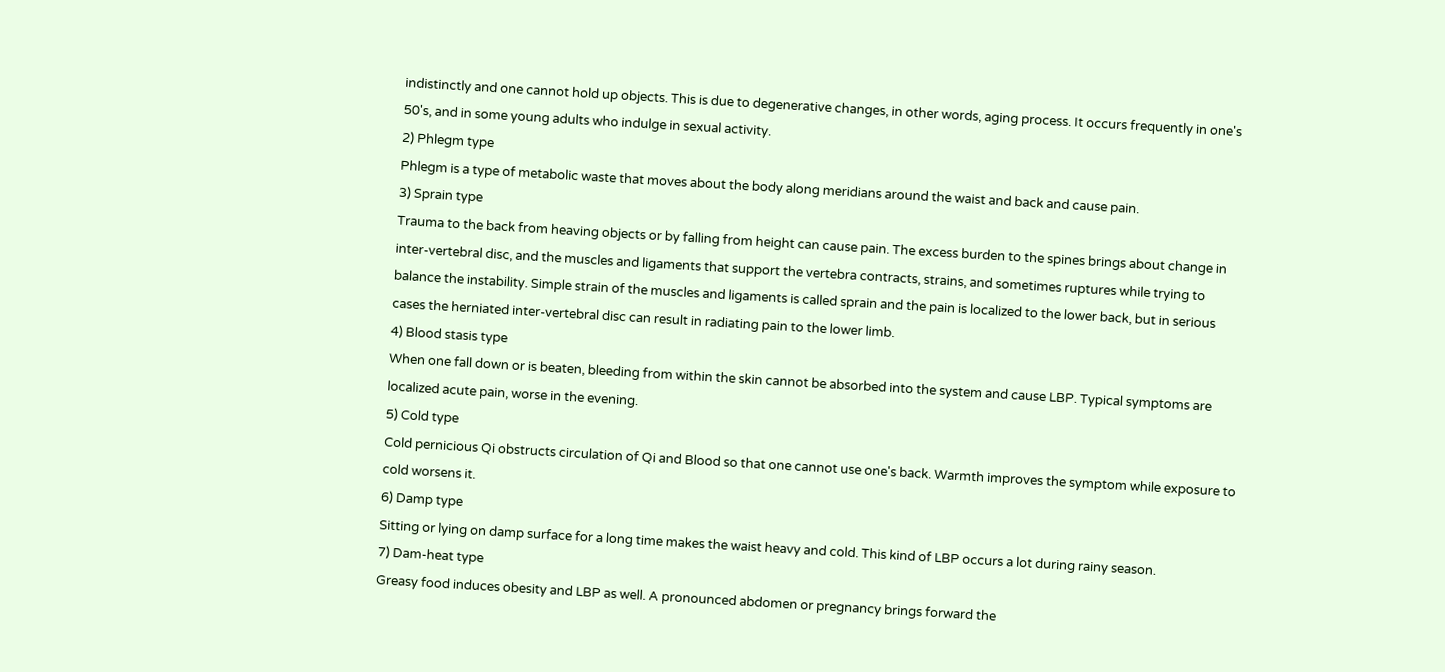indistinctly and one cannot hold up objects. This is due to degenerative changes, in other words, aging process. It occurs frequently in one's 50's, and in some young adults who indulge in sexual activity.
2) Phlegm type
Phlegm is a type of metabolic waste that moves about the body along meridians around the waist and back and cause pain.
3) Sprain type
Trauma to the back from heaving objects or by falling from height can cause pain. The excess burden to the spines brings about change in inter-vertebral disc, and the muscles and ligaments that support the vertebra contracts, strains, and sometimes ruptures while trying to balance the instability. Simple strain of the muscles and ligaments is called sprain and the pain is localized to the lower back, but in serious cases the herniated inter-vertebral disc can result in radiating pain to the lower limb.
4) Blood stasis type
When one fall down or is beaten, bleeding from within the skin cannot be absorbed into the system and cause LBP. Typical symptoms are localized acute pain, worse in the evening.
5) Cold type
Cold pernicious Qi obstructs circulation of Qi and Blood so that one cannot use one's back. Warmth improves the symptom while exposure to cold worsens it.
6) Damp type
Sitting or lying on damp surface for a long time makes the waist heavy and cold. This kind of LBP occurs a lot during rainy season.
7) Dam-heat type
Greasy food induces obesity and LBP as well. A pronounced abdomen or pregnancy brings forward the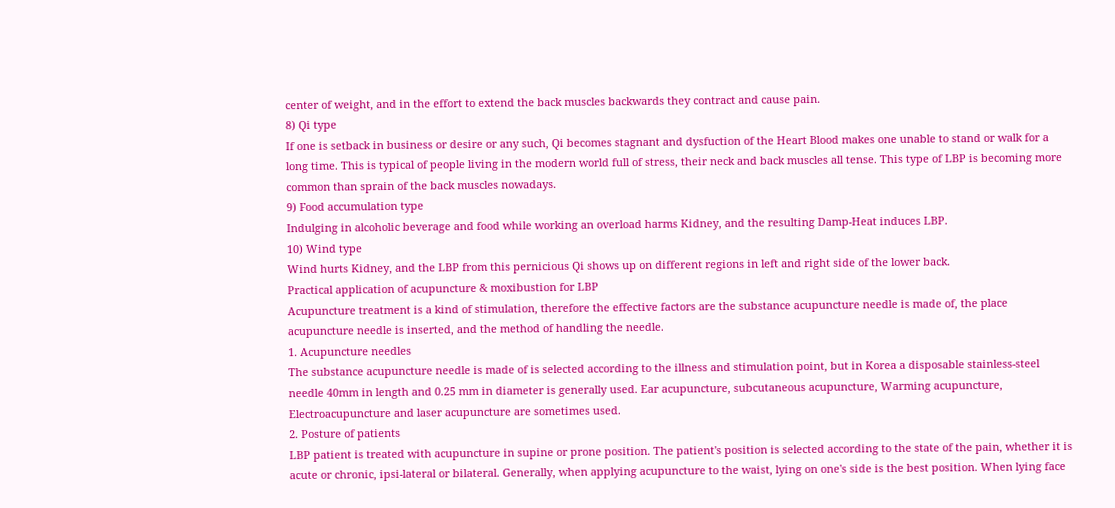center of weight, and in the effort to extend the back muscles backwards they contract and cause pain.
8) Qi type
If one is setback in business or desire or any such, Qi becomes stagnant and dysfuction of the Heart Blood makes one unable to stand or walk for a long time. This is typical of people living in the modern world full of stress, their neck and back muscles all tense. This type of LBP is becoming more common than sprain of the back muscles nowadays.
9) Food accumulation type
Indulging in alcoholic beverage and food while working an overload harms Kidney, and the resulting Damp-Heat induces LBP.
10) Wind type
Wind hurts Kidney, and the LBP from this pernicious Qi shows up on different regions in left and right side of the lower back.
Practical application of acupuncture & moxibustion for LBP
Acupuncture treatment is a kind of stimulation, therefore the effective factors are the substance acupuncture needle is made of, the place acupuncture needle is inserted, and the method of handling the needle.
1. Acupuncture needles
The substance acupuncture needle is made of is selected according to the illness and stimulation point, but in Korea a disposable stainless-steel needle 40mm in length and 0.25 mm in diameter is generally used. Ear acupuncture, subcutaneous acupuncture, Warming acupuncture, Electroacupuncture and laser acupuncture are sometimes used.
2. Posture of patients
LBP patient is treated with acupuncture in supine or prone position. The patient's position is selected according to the state of the pain, whether it is acute or chronic, ipsi-lateral or bilateral. Generally, when applying acupuncture to the waist, lying on one's side is the best position. When lying face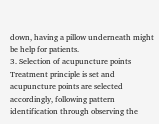down, having a pillow underneath might be help for patients.
3. Selection of acupuncture points
Treatment principle is set and acupuncture points are selected accordingly, following pattern identification through observing the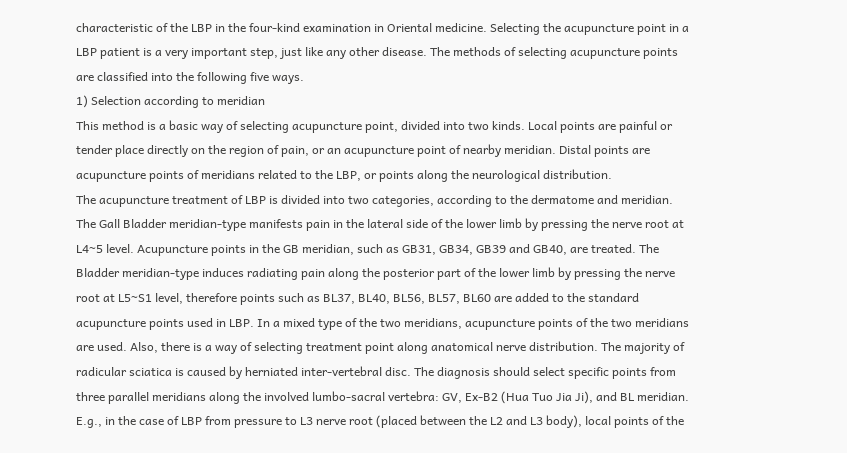characteristic of the LBP in the four-kind examination in Oriental medicine. Selecting the acupuncture point in a LBP patient is a very important step, just like any other disease. The methods of selecting acupuncture points are classified into the following five ways.
1) Selection according to meridian
This method is a basic way of selecting acupuncture point, divided into two kinds. Local points are painful or tender place directly on the region of pain, or an acupuncture point of nearby meridian. Distal points are acupuncture points of meridians related to the LBP, or points along the neurological distribution.
The acupuncture treatment of LBP is divided into two categories, according to the dermatome and meridian. The Gall Bladder meridian-type manifests pain in the lateral side of the lower limb by pressing the nerve root at L4~5 level. Acupuncture points in the GB meridian, such as GB31, GB34, GB39 and GB40, are treated. The Bladder meridian-type induces radiating pain along the posterior part of the lower limb by pressing the nerve root at L5~S1 level, therefore points such as BL37, BL40, BL56, BL57, BL60 are added to the standard acupuncture points used in LBP. In a mixed type of the two meridians, acupuncture points of the two meridians are used. Also, there is a way of selecting treatment point along anatomical nerve distribution. The majority of radicular sciatica is caused by herniated inter-vertebral disc. The diagnosis should select specific points from three parallel meridians along the involved lumbo-sacral vertebra: GV, Ex-B2 (Hua Tuo Jia Ji), and BL meridian. E.g., in the case of LBP from pressure to L3 nerve root (placed between the L2 and L3 body), local points of the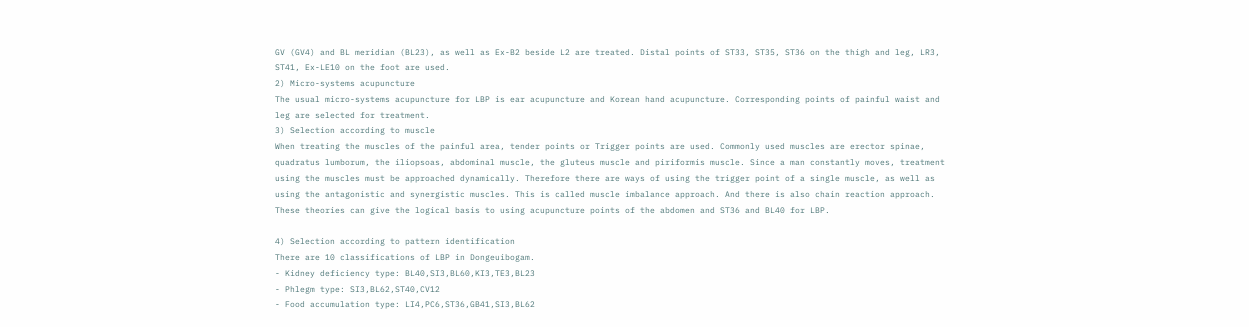GV (GV4) and BL meridian (BL23), as well as Ex-B2 beside L2 are treated. Distal points of ST33, ST35, ST36 on the thigh and leg, LR3, ST41, Ex-LE10 on the foot are used.
2) Micro-systems acupuncture
The usual micro-systems acupuncture for LBP is ear acupuncture and Korean hand acupuncture. Corresponding points of painful waist and leg are selected for treatment.
3) Selection according to muscle
When treating the muscles of the painful area, tender points or Trigger points are used. Commonly used muscles are erector spinae, quadratus lumborum, the iliopsoas, abdominal muscle, the gluteus muscle and piriformis muscle. Since a man constantly moves, treatment using the muscles must be approached dynamically. Therefore there are ways of using the trigger point of a single muscle, as well as using the antagonistic and synergistic muscles. This is called muscle imbalance approach. And there is also chain reaction approach. These theories can give the logical basis to using acupuncture points of the abdomen and ST36 and BL40 for LBP.

4) Selection according to pattern identification
There are 10 classifications of LBP in Dongeuibogam.
- Kidney deficiency type: BL40,SI3,BL60,KI3,TE3,BL23
- Phlegm type: SI3,BL62,ST40,CV12
- Food accumulation type: LI4,PC6,ST36,GB41,SI3,BL62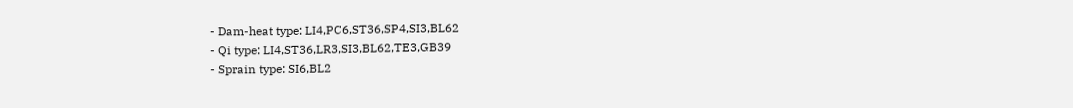- Dam-heat type: LI4,PC6,ST36,SP4,SI3,BL62
- Qi type: LI4,ST36,LR3,SI3,BL62,TE3,GB39
- Sprain type: SI6,BL2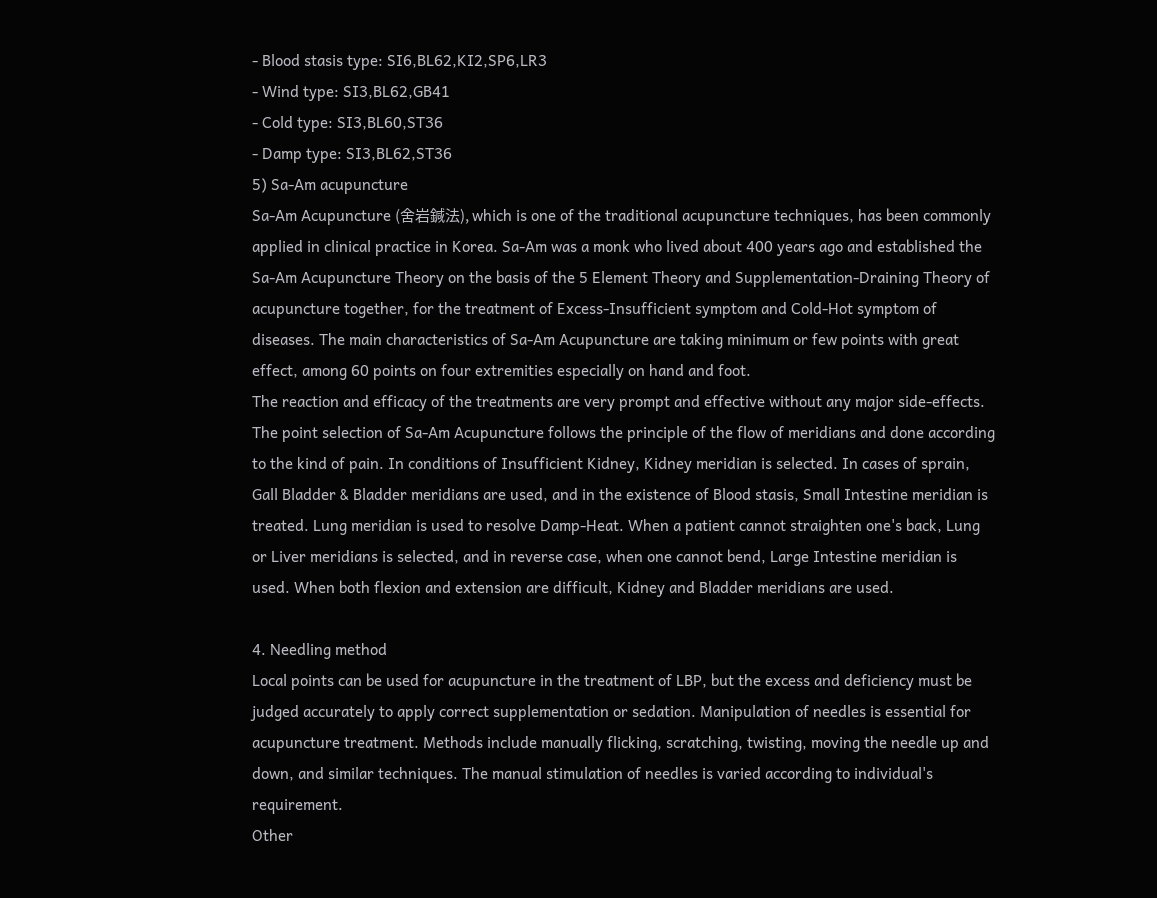- Blood stasis type: SI6,BL62,KI2,SP6,LR3
- Wind type: SI3,BL62,GB41
- Cold type: SI3,BL60,ST36
- Damp type: SI3,BL62,ST36
5) Sa-Am acupuncture
Sa-Am Acupuncture (舍岩鍼法), which is one of the traditional acupuncture techniques, has been commonly applied in clinical practice in Korea. Sa-Am was a monk who lived about 400 years ago and established the Sa-Am Acupuncture Theory on the basis of the 5 Element Theory and Supplementation-Draining Theory of acupuncture together, for the treatment of Excess-Insufficient symptom and Cold-Hot symptom of diseases. The main characteristics of Sa-Am Acupuncture are taking minimum or few points with great effect, among 60 points on four extremities especially on hand and foot.
The reaction and efficacy of the treatments are very prompt and effective without any major side-effects.
The point selection of Sa-Am Acupuncture follows the principle of the flow of meridians and done according to the kind of pain. In conditions of Insufficient Kidney, Kidney meridian is selected. In cases of sprain, Gall Bladder & Bladder meridians are used, and in the existence of Blood stasis, Small Intestine meridian is treated. Lung meridian is used to resolve Damp-Heat. When a patient cannot straighten one's back, Lung or Liver meridians is selected, and in reverse case, when one cannot bend, Large Intestine meridian is used. When both flexion and extension are difficult, Kidney and Bladder meridians are used.

4. Needling method
Local points can be used for acupuncture in the treatment of LBP, but the excess and deficiency must be judged accurately to apply correct supplementation or sedation. Manipulation of needles is essential for acupuncture treatment. Methods include manually flicking, scratching, twisting, moving the needle up and down, and similar techniques. The manual stimulation of needles is varied according to individual's requirement.
Other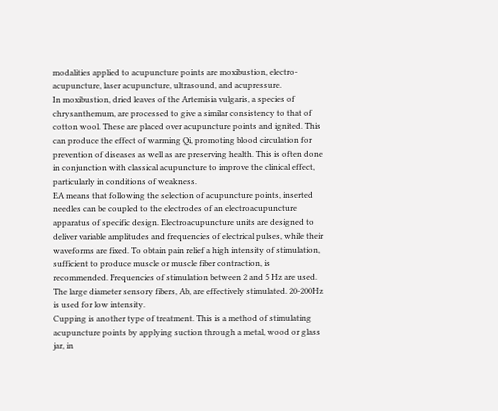modalities applied to acupuncture points are moxibustion, electro-acupuncture, laser acupuncture, ultrasound, and acupressure.
In moxibustion, dried leaves of the Artemisia vulgaris, a species of chrysanthemum, are processed to give a similar consistency to that of cotton wool. These are placed over acupuncture points and ignited. This can produce the effect of warming Qi, promoting blood circulation for prevention of diseases as well as are preserving health. This is often done in conjunction with classical acupuncture to improve the clinical effect, particularly in conditions of weakness.
EA means that following the selection of acupuncture points, inserted needles can be coupled to the electrodes of an electroacupuncture apparatus of specific design. Electroacupuncture units are designed to deliver variable amplitudes and frequencies of electrical pulses, while their waveforms are fixed. To obtain pain relief a high intensity of stimulation, sufficient to produce muscle or muscle fiber contraction, is recommended. Frequencies of stimulation between 2 and 5 Hz are used. The large diameter sensory fibers, Ab, are effectively stimulated. 20-200Hz is used for low intensity.
Cupping is another type of treatment. This is a method of stimulating acupuncture points by applying suction through a metal, wood or glass jar, in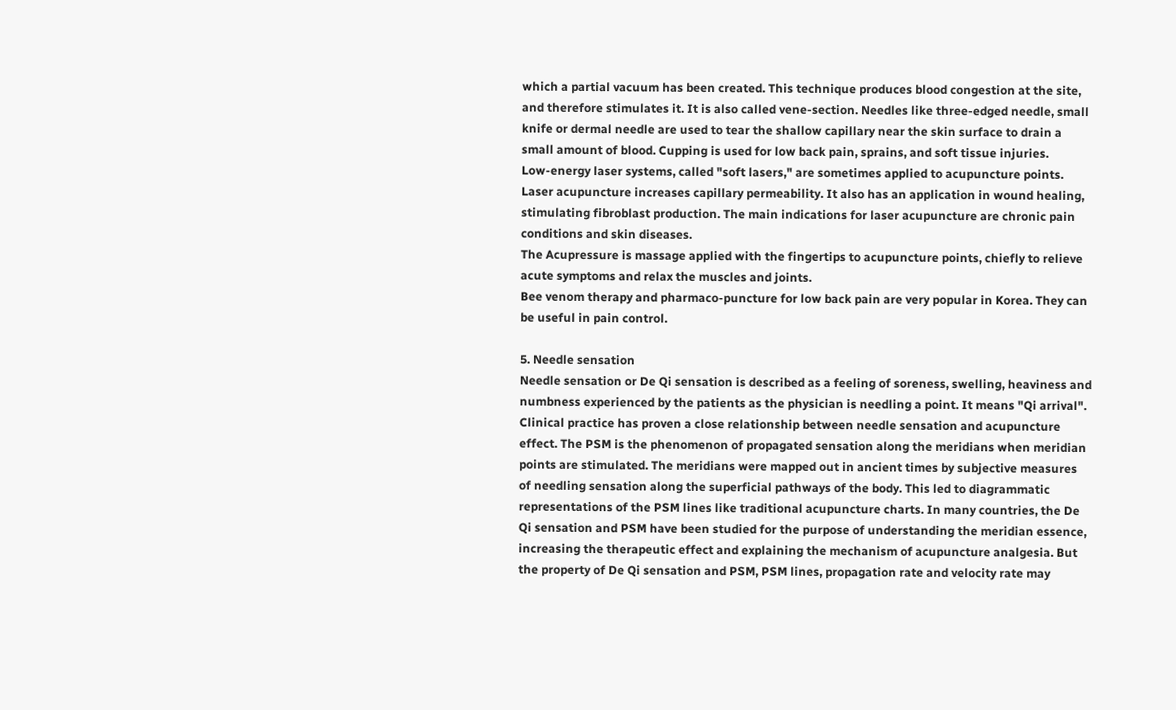which a partial vacuum has been created. This technique produces blood congestion at the site, and therefore stimulates it. It is also called vene-section. Needles like three-edged needle, small knife or dermal needle are used to tear the shallow capillary near the skin surface to drain a small amount of blood. Cupping is used for low back pain, sprains, and soft tissue injuries.
Low-energy laser systems, called "soft lasers," are sometimes applied to acupuncture points. Laser acupuncture increases capillary permeability. It also has an application in wound healing, stimulating fibroblast production. The main indications for laser acupuncture are chronic pain conditions and skin diseases.
The Acupressure is massage applied with the fingertips to acupuncture points, chiefly to relieve acute symptoms and relax the muscles and joints.
Bee venom therapy and pharmaco-puncture for low back pain are very popular in Korea. They can be useful in pain control.

5. Needle sensation
Needle sensation or De Qi sensation is described as a feeling of soreness, swelling, heaviness and numbness experienced by the patients as the physician is needling a point. It means "Qi arrival". Clinical practice has proven a close relationship between needle sensation and acupuncture effect. The PSM is the phenomenon of propagated sensation along the meridians when meridian points are stimulated. The meridians were mapped out in ancient times by subjective measures of needling sensation along the superficial pathways of the body. This led to diagrammatic representations of the PSM lines like traditional acupuncture charts. In many countries, the De Qi sensation and PSM have been studied for the purpose of understanding the meridian essence, increasing the therapeutic effect and explaining the mechanism of acupuncture analgesia. But the property of De Qi sensation and PSM, PSM lines, propagation rate and velocity rate may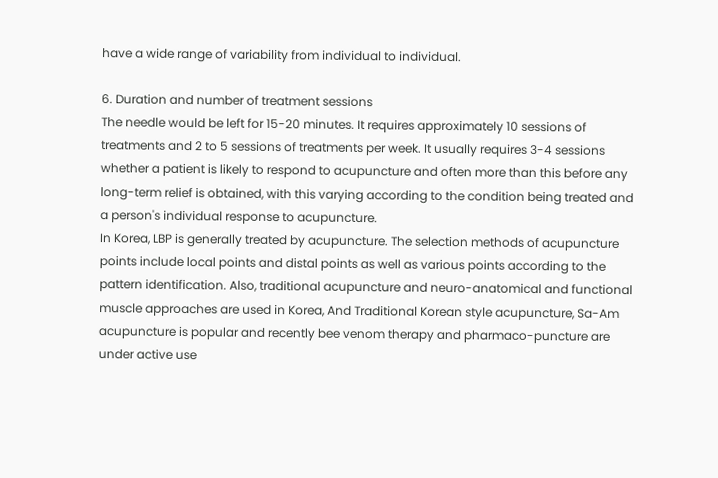have a wide range of variability from individual to individual.

6. Duration and number of treatment sessions
The needle would be left for 15-20 minutes. It requires approximately 10 sessions of treatments and 2 to 5 sessions of treatments per week. It usually requires 3-4 sessions whether a patient is likely to respond to acupuncture and often more than this before any long-term relief is obtained, with this varying according to the condition being treated and a person's individual response to acupuncture.
In Korea, LBP is generally treated by acupuncture. The selection methods of acupuncture points include local points and distal points as well as various points according to the pattern identification. Also, traditional acupuncture and neuro-anatomical and functional muscle approaches are used in Korea, And Traditional Korean style acupuncture, Sa-Am acupuncture is popular and recently bee venom therapy and pharmaco-puncture are under active use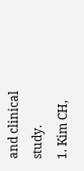and clinical study.
1. Kim CH,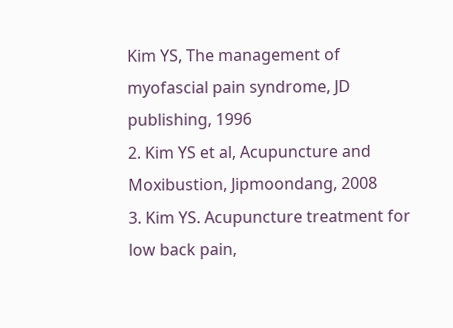Kim YS, The management of myofascial pain syndrome, JD publishing, 1996
2. Kim YS et al, Acupuncture and Moxibustion, Jipmoondang, 2008
3. Kim YS. Acupuncture treatment for low back pain,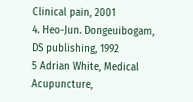Clinical pain, 2001
4. Heo-Jun. Dongeuibogam, DS publishing, 1992
5 Adrian White, Medical Acupuncture,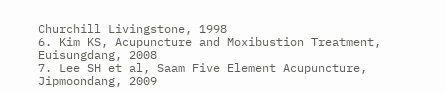Churchill Livingstone, 1998
6. Kim KS, Acupuncture and Moxibustion Treatment, Euisungdang, 2008
7. Lee SH et al, Saam Five Element Acupuncture, Jipmoondang, 2009